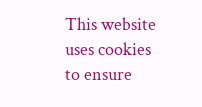This website uses cookies to ensure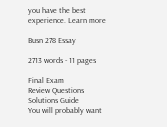you have the best experience. Learn more

Busn 278 Essay

2713 words - 11 pages

Final Exam
Review Questions
Solutions Guide
You will probably want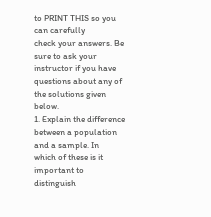to PRINT THIS so you can carefully
check your answers. Be sure to ask your instructor if you have
questions about any of the solutions given below.
1. Explain the difference between a population and a sample. In
which of these is it important to distinguish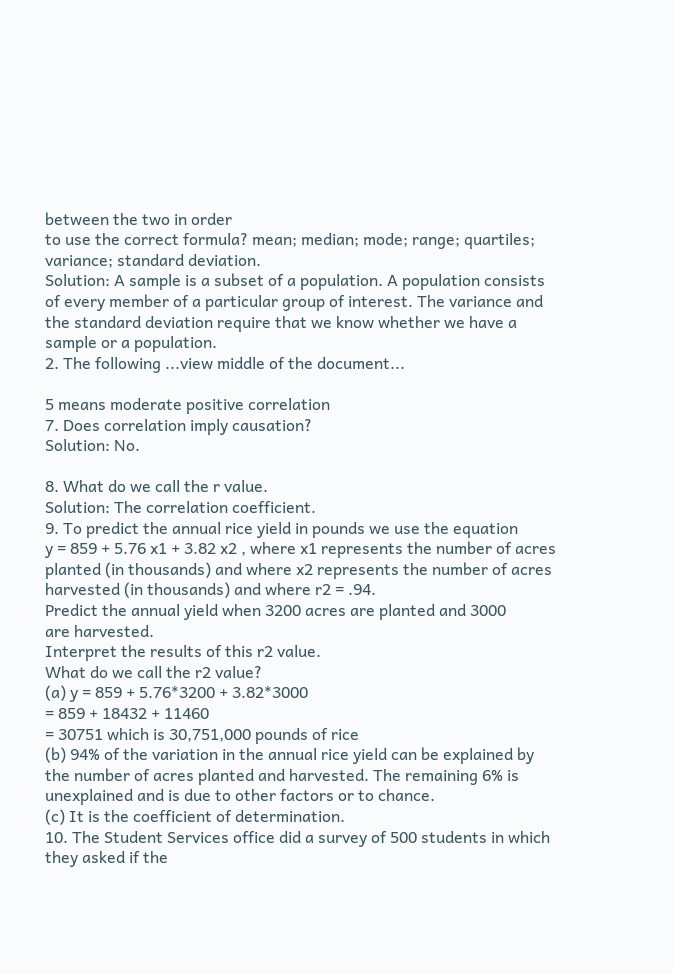between the two in order
to use the correct formula? mean; median; mode; range; quartiles;
variance; standard deviation.
Solution: A sample is a subset of a population. A population consists
of every member of a particular group of interest. The variance and
the standard deviation require that we know whether we have a
sample or a population.
2. The following ...view middle of the document...

5 means moderate positive correlation
7. Does correlation imply causation?
Solution: No.

8. What do we call the r value.
Solution: The correlation coefficient.
9. To predict the annual rice yield in pounds we use the equation
y = 859 + 5.76 x1 + 3.82 x2 , where x1 represents the number of acres
planted (in thousands) and where x2 represents the number of acres
harvested (in thousands) and where r2 = .94.
Predict the annual yield when 3200 acres are planted and 3000
are harvested.
Interpret the results of this r2 value.
What do we call the r2 value?
(a) y = 859 + 5.76*3200 + 3.82*3000
= 859 + 18432 + 11460
= 30751 which is 30,751,000 pounds of rice
(b) 94% of the variation in the annual rice yield can be explained by
the number of acres planted and harvested. The remaining 6% is
unexplained and is due to other factors or to chance.
(c) It is the coefficient of determination.
10. The Student Services office did a survey of 500 students in which
they asked if the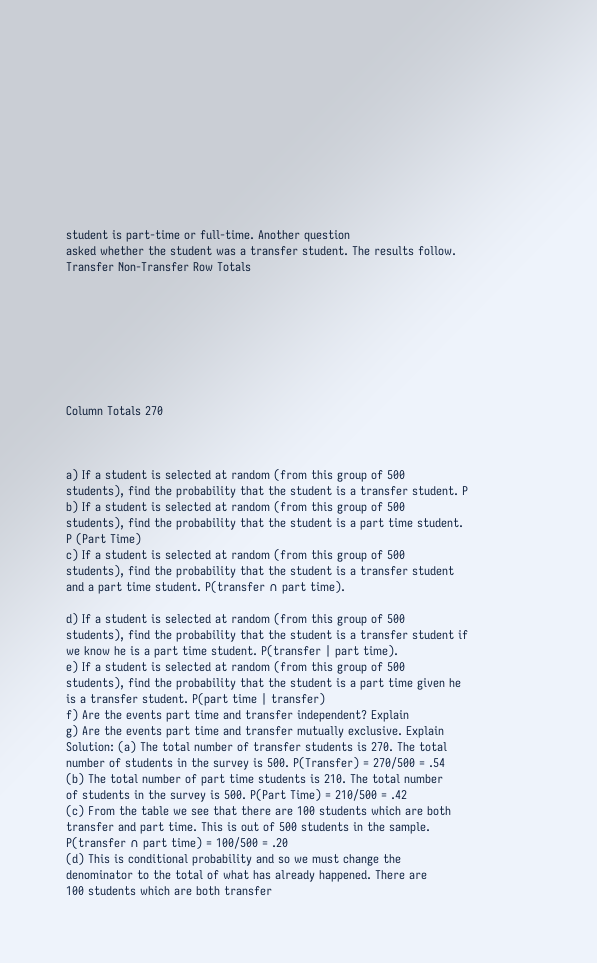student is part-time or full-time. Another question
asked whether the student was a transfer student. The results follow.
Transfer Non-Transfer Row Totals








Column Totals 270



a) If a student is selected at random (from this group of 500
students), find the probability that the student is a transfer student. P
b) If a student is selected at random (from this group of 500
students), find the probability that the student is a part time student.
P (Part Time)
c) If a student is selected at random (from this group of 500
students), find the probability that the student is a transfer student
and a part time student. P(transfer ∩ part time).

d) If a student is selected at random (from this group of 500
students), find the probability that the student is a transfer student if
we know he is a part time student. P(transfer | part time).
e) If a student is selected at random (from this group of 500
students), find the probability that the student is a part time given he
is a transfer student. P(part time | transfer)
f) Are the events part time and transfer independent? Explain
g) Are the events part time and transfer mutually exclusive. Explain
Solution: (a) The total number of transfer students is 270. The total
number of students in the survey is 500. P(Transfer) = 270/500 = .54
(b) The total number of part time students is 210. The total number
of students in the survey is 500. P(Part Time) = 210/500 = .42
(c) From the table we see that there are 100 students which are both
transfer and part time. This is out of 500 students in the sample.
P(transfer ∩ part time) = 100/500 = .20
(d) This is conditional probability and so we must change the
denominator to the total of what has already happened. There are
100 students which are both transfer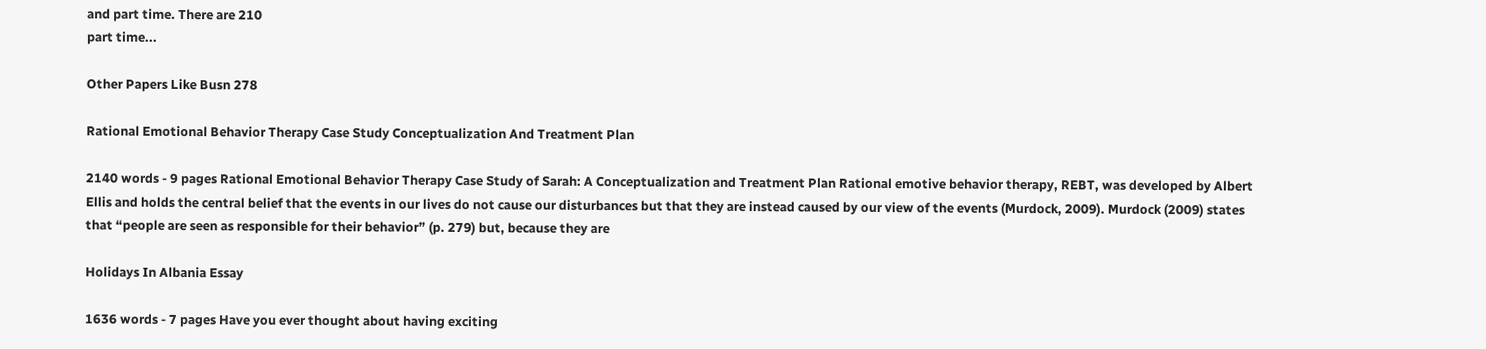and part time. There are 210
part time...

Other Papers Like Busn 278

Rational Emotional Behavior Therapy Case Study Conceptualization And Treatment Plan

2140 words - 9 pages Rational Emotional Behavior Therapy Case Study of Sarah: A Conceptualization and Treatment Plan Rational emotive behavior therapy, REBT, was developed by Albert Ellis and holds the central belief that the events in our lives do not cause our disturbances but that they are instead caused by our view of the events (Murdock, 2009). Murdock (2009) states that “people are seen as responsible for their behavior” (p. 279) but, because they are

Holidays In Albania Essay

1636 words - 7 pages Have you ever thought about having exciting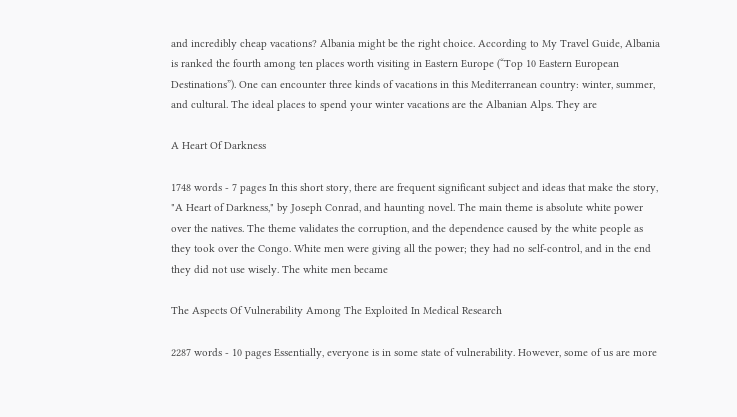and incredibly cheap vacations? Albania might be the right choice. According to My Travel Guide, Albania is ranked the fourth among ten places worth visiting in Eastern Europe (“Top 10 Eastern European Destinations”). One can encounter three kinds of vacations in this Mediterranean country: winter, summer, and cultural. The ideal places to spend your winter vacations are the Albanian Alps. They are

A Heart Of Darkness

1748 words - 7 pages In this short story, there are frequent significant subject and ideas that make the story, "A Heart of Darkness," by Joseph Conrad, and haunting novel. The main theme is absolute white power over the natives. The theme validates the corruption, and the dependence caused by the white people as they took over the Congo. White men were giving all the power; they had no self-control, and in the end they did not use wisely. The white men became

The Aspects Of Vulnerability Among The Exploited In Medical Research

2287 words - 10 pages Essentially, everyone is in some state of vulnerability. However, some of us are more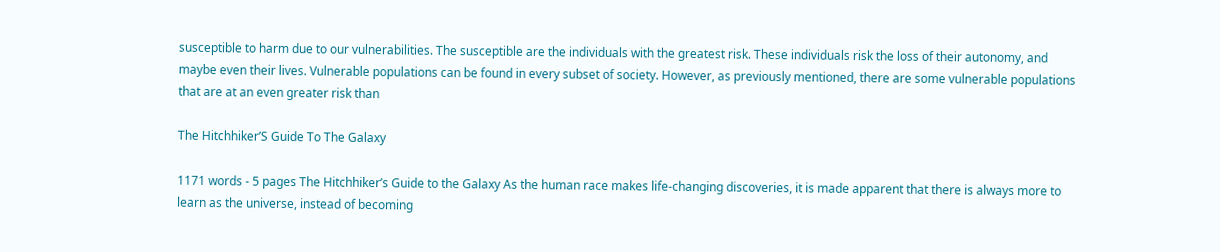susceptible to harm due to our vulnerabilities. The susceptible are the individuals with the greatest risk. These individuals risk the loss of their autonomy, and maybe even their lives. Vulnerable populations can be found in every subset of society. However, as previously mentioned, there are some vulnerable populations that are at an even greater risk than

The Hitchhiker’S Guide To The Galaxy

1171 words - 5 pages The Hitchhiker’s Guide to the Galaxy As the human race makes life-changing discoveries, it is made apparent that there is always more to learn as the universe, instead of becoming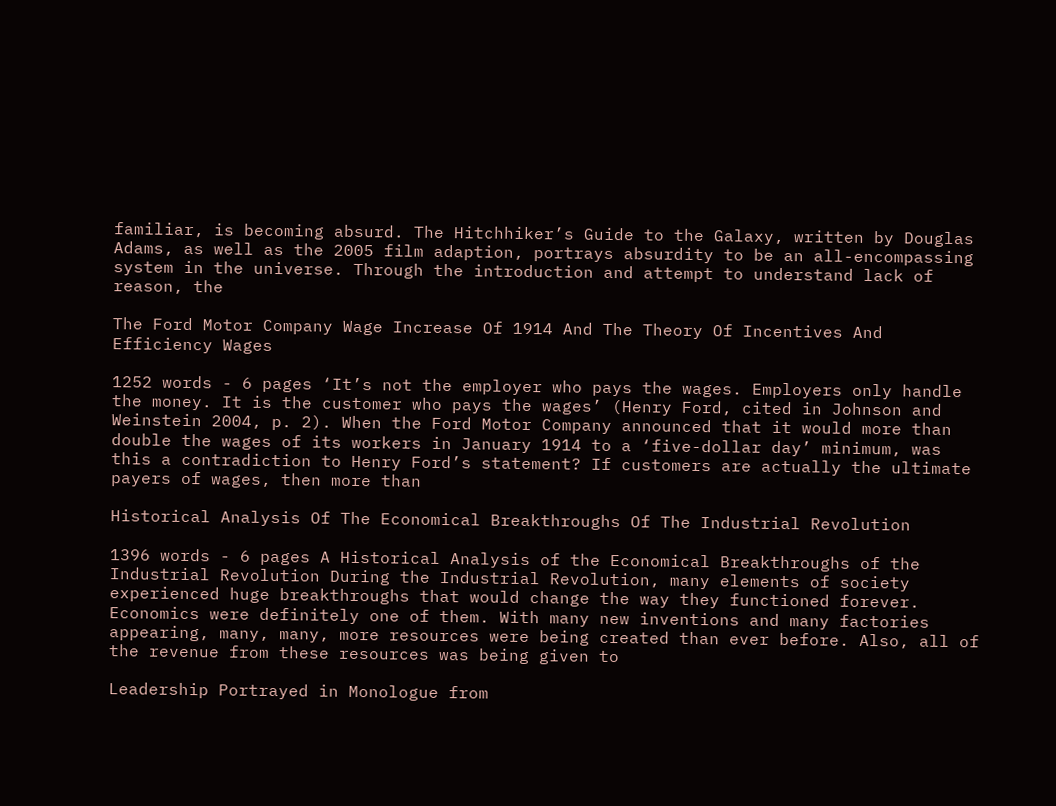familiar, is becoming absurd. The Hitchhiker’s Guide to the Galaxy, written by Douglas Adams, as well as the 2005 film adaption, portrays absurdity to be an all-encompassing system in the universe. Through the introduction and attempt to understand lack of reason, the

The Ford Motor Company Wage Increase Of 1914 And The Theory Of Incentives And Efficiency Wages

1252 words - 6 pages ‘It’s not the employer who pays the wages. Employers only handle the money. It is the customer who pays the wages’ (Henry Ford, cited in Johnson and Weinstein 2004, p. 2). When the Ford Motor Company announced that it would more than double the wages of its workers in January 1914 to a ‘five-dollar day’ minimum, was this a contradiction to Henry Ford’s statement? If customers are actually the ultimate payers of wages, then more than

Historical Analysis Of The Economical Breakthroughs Of The Industrial Revolution

1396 words - 6 pages A Historical Analysis of the Economical Breakthroughs of the Industrial Revolution During the Industrial Revolution, many elements of society experienced huge breakthroughs that would change the way they functioned forever. Economics were definitely one of them. With many new inventions and many factories appearing, many, many, more resources were being created than ever before. Also, all of the revenue from these resources was being given to

Leadership Portrayed in Monologue from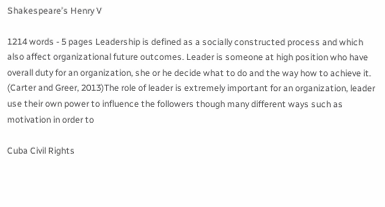Shakespeare’s Henry V

1214 words - 5 pages Leadership is defined as a socially constructed process and which also affect organizational future outcomes. Leader is someone at high position who have overall duty for an organization, she or he decide what to do and the way how to achieve it. (Carter and Greer, 2013)The role of leader is extremely important for an organization, leader use their own power to influence the followers though many different ways such as motivation in order to

Cuba Civil Rights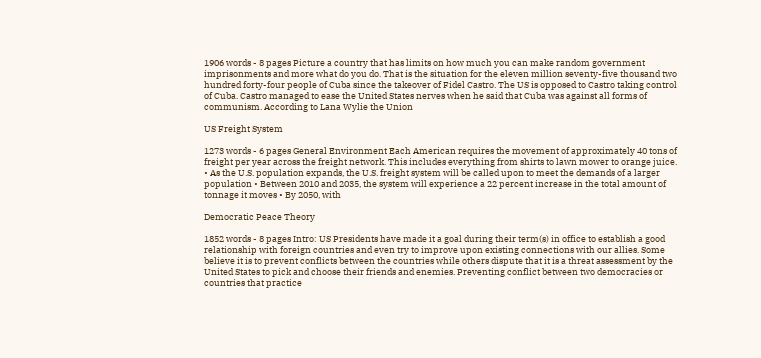1906 words - 8 pages Picture a country that has limits on how much you can make random government imprisonments and more what do you do. That is the situation for the eleven million seventy-five thousand two hundred forty-four people of Cuba since the takeover of Fidel Castro. The US is opposed to Castro taking control of Cuba. Castro managed to ease the United States nerves when he said that Cuba was against all forms of communism. According to Lana Wylie the Union

US Freight System

1273 words - 6 pages General Environment Each American requires the movement of approximately 40 tons of freight per year across the freight network. This includes everything from shirts to lawn mower to orange juice. • As the U.S. population expands, the U.S. freight system will be called upon to meet the demands of a larger population • Between 2010 and 2035, the system will experience a 22 percent increase in the total amount of tonnage it moves • By 2050, with

Democratic Peace Theory

1852 words - 8 pages Intro: US Presidents have made it a goal during their term(s) in office to establish a good relationship with foreign countries and even try to improve upon existing connections with our allies. Some believe it is to prevent conflicts between the countries while others dispute that it is a threat assessment by the United States to pick and choose their friends and enemies. Preventing conflict between two democracies or countries that practice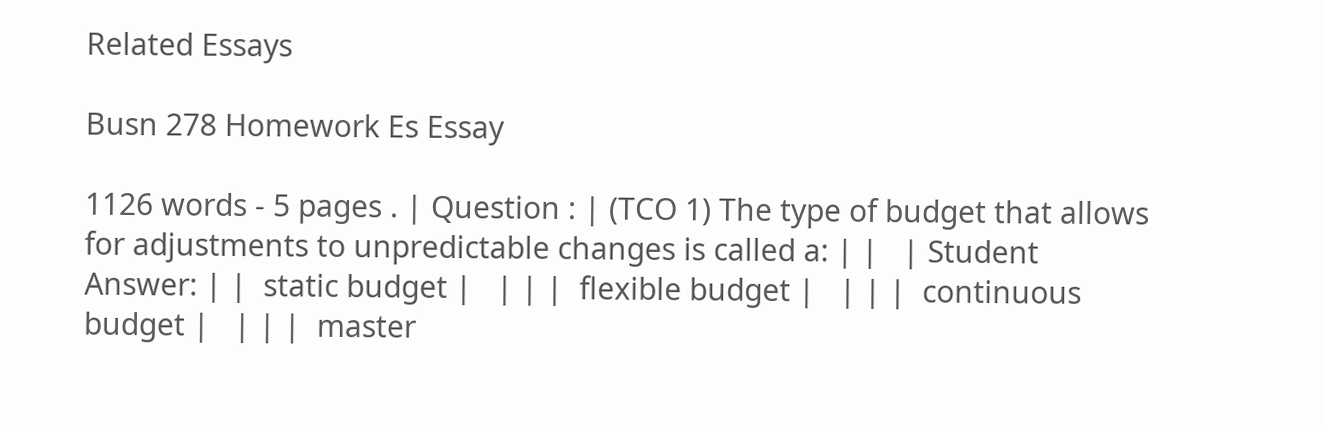Related Essays

Busn 278 Homework Es Essay

1126 words - 5 pages . | Question : | (TCO 1) The type of budget that allows for adjustments to unpredictable changes is called a: | |   | Student Answer: | |  static budget |   | | |  flexible budget |   | | |  continuous budget |   | | |  master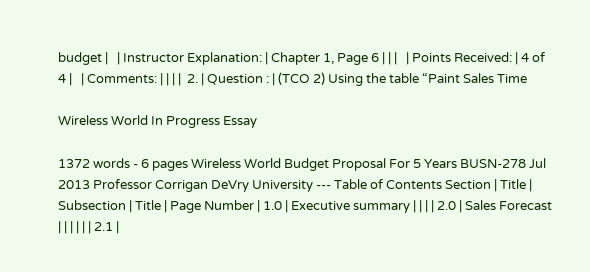budget |   | Instructor Explanation: | Chapter 1, Page 6 | | |   | Points Received: | 4 of 4 |   | Comments: | | | |  2. | Question : | (TCO 2) Using the table “Paint Sales Time

Wireless World In Progress Essay

1372 words - 6 pages Wireless World Budget Proposal For 5 Years BUSN-278 Jul 2013 Professor Corrigan DeVry University --- Table of Contents Section | Title | Subsection | Title | Page Number | 1.0 | Executive summary | | | | 2.0 | Sales Forecast | | | | | | 2.1 |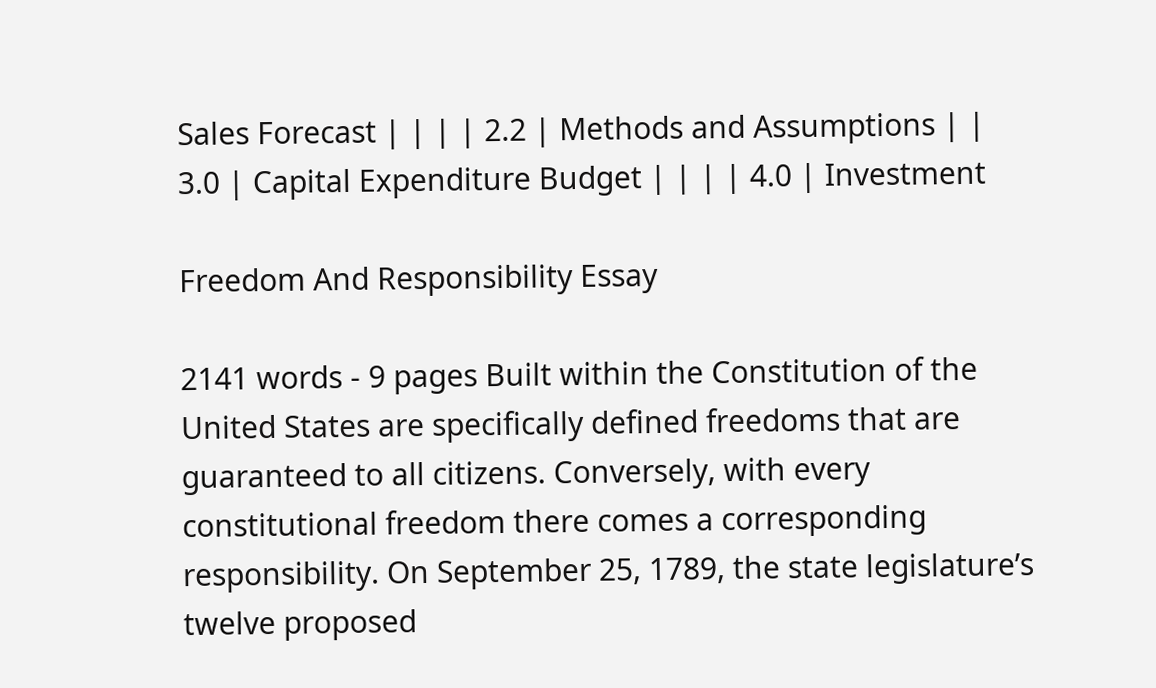Sales Forecast | | | | 2.2 | Methods and Assumptions | | 3.0 | Capital Expenditure Budget | | | | 4.0 | Investment

Freedom And Responsibility Essay

2141 words - 9 pages Built within the Constitution of the United States are specifically defined freedoms that are guaranteed to all citizens. Conversely, with every constitutional freedom there comes a corresponding responsibility. On September 25, 1789, the state legislature’s twelve proposed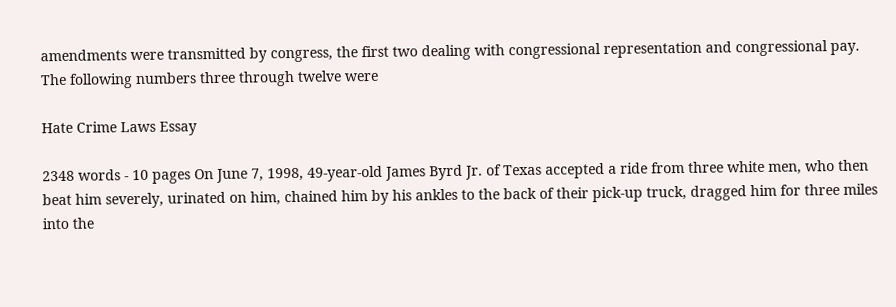amendments were transmitted by congress, the first two dealing with congressional representation and congressional pay. The following numbers three through twelve were

Hate Crime Laws Essay

2348 words - 10 pages On June 7, 1998, 49-year-old James Byrd Jr. of Texas accepted a ride from three white men, who then beat him severely, urinated on him, chained him by his ankles to the back of their pick-up truck, dragged him for three miles into the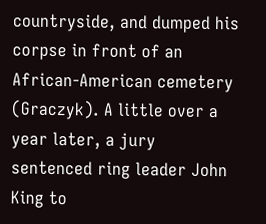countryside, and dumped his corpse in front of an African-American cemetery (Graczyk). A little over a year later, a jury sentenced ring leader John King to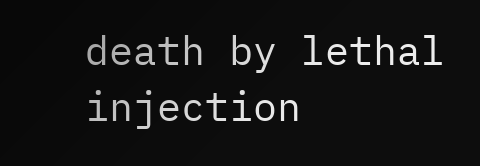death by lethal injection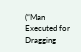(“Man Executed for Dragging